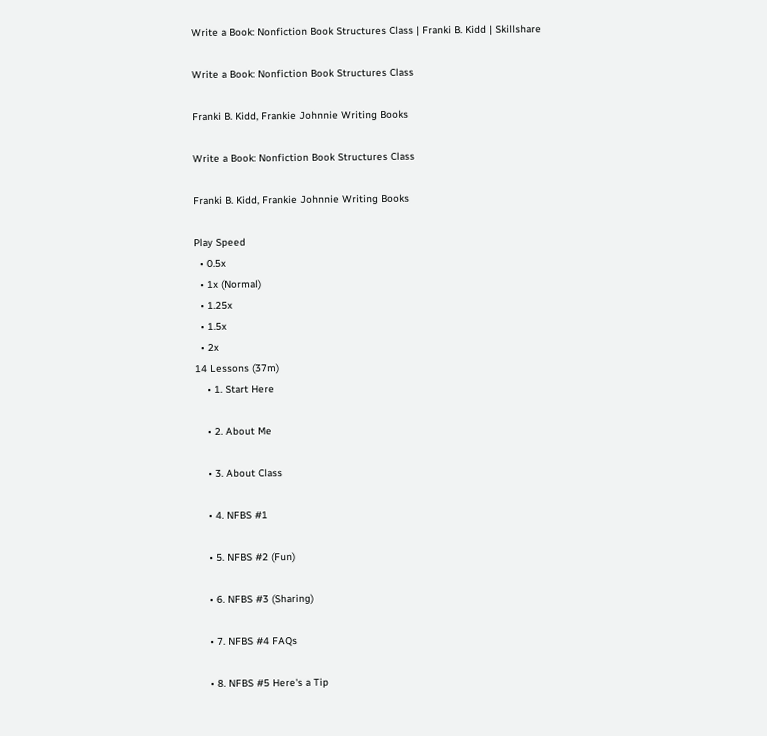Write a Book: Nonfiction Book Structures Class | Franki B. Kidd | Skillshare

Write a Book: Nonfiction Book Structures Class

Franki B. Kidd, Frankie Johnnie Writing Books

Write a Book: Nonfiction Book Structures Class

Franki B. Kidd, Frankie Johnnie Writing Books

Play Speed
  • 0.5x
  • 1x (Normal)
  • 1.25x
  • 1.5x
  • 2x
14 Lessons (37m)
    • 1. Start Here

    • 2. About Me

    • 3. About Class

    • 4. NFBS #1

    • 5. NFBS #2 (Fun)

    • 6. NFBS #3 (Sharing)

    • 7. NFBS #4 FAQs

    • 8. NFBS #5 Here's a Tip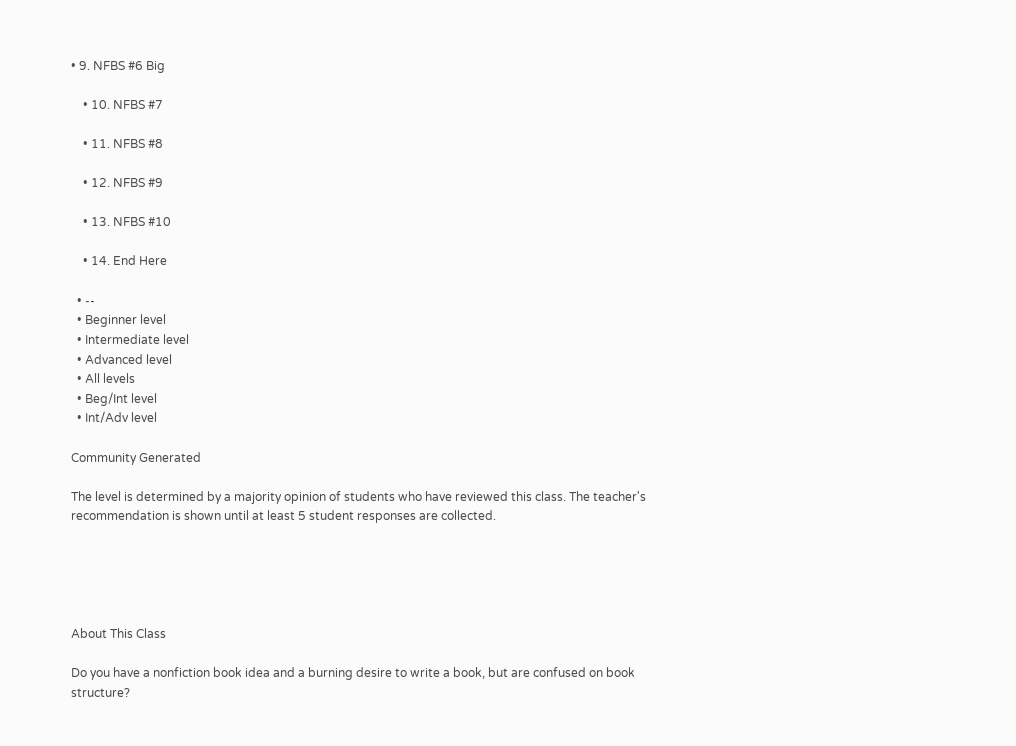• 9. NFBS #6 Big

    • 10. NFBS #7

    • 11. NFBS #8

    • 12. NFBS #9

    • 13. NFBS #10

    • 14. End Here

  • --
  • Beginner level
  • Intermediate level
  • Advanced level
  • All levels
  • Beg/Int level
  • Int/Adv level

Community Generated

The level is determined by a majority opinion of students who have reviewed this class. The teacher's recommendation is shown until at least 5 student responses are collected.





About This Class

Do you have a nonfiction book idea and a burning desire to write a book, but are confused on book structure?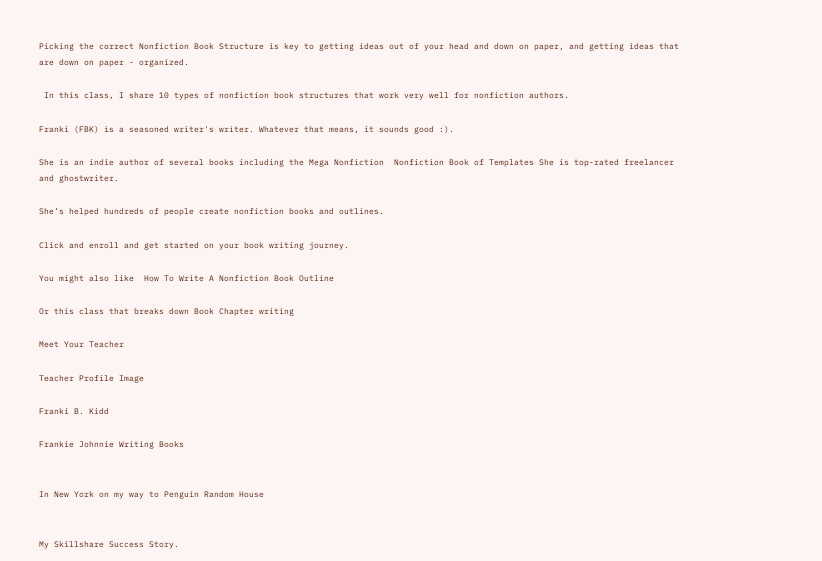Picking the correct Nonfiction Book Structure is key to getting ideas out of your head and down on paper, and getting ideas that are down on paper - organized.

 In this class, I share 10 types of nonfiction book structures that work very well for nonfiction authors.

Franki (FBK) is a seasoned writer's writer. Whatever that means, it sounds good :).

She is an indie author of several books including the Mega Nonfiction  Nonfiction Book of Templates She is top-rated freelancer and ghostwriter.

She’s helped hundreds of people create nonfiction books and outlines.

Click and enroll and get started on your book writing journey.

You might also like  How To Write A Nonfiction Book Outline

Or this class that breaks down Book Chapter writing

Meet Your Teacher

Teacher Profile Image

Franki B. Kidd

Frankie Johnnie Writing Books


In New York on my way to Penguin Random House


My Skillshare Success Story.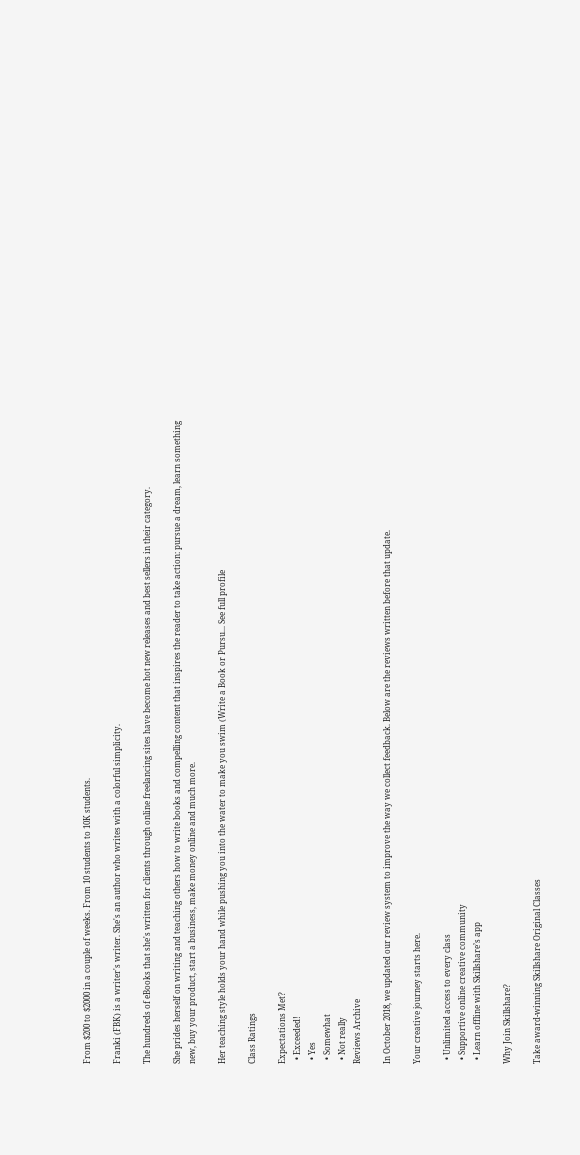From $200 to $2000 in a couple of weeks. From 10 students to 10K students.

Franki (FBK) is a writer's writer. She's an author who writes with a colorful simplicity.

The hundreds of eBooks that she's written for clients through online freelancing sites have become hot new releases and best sellers in their category.

She prides herself on writing and teaching others how to write books and compelling content that inspires the reader to take action: pursue a dream, learn something new, buy your product, start a business, make money online and much more.

Her teaching style holds your hand while pushing you into the water to make you swim (Write a Book or Pursu... See full profile

Class Ratings

Expectations Met?
  • Exceeded!
  • Yes
  • Somewhat
  • Not really
Reviews Archive

In October 2018, we updated our review system to improve the way we collect feedback. Below are the reviews written before that update.

Your creative journey starts here.

  • Unlimited access to every class
  • Supportive online creative community
  • Learn offline with Skillshare’s app

Why Join Skillshare?

Take award-winning Skillshare Original Classes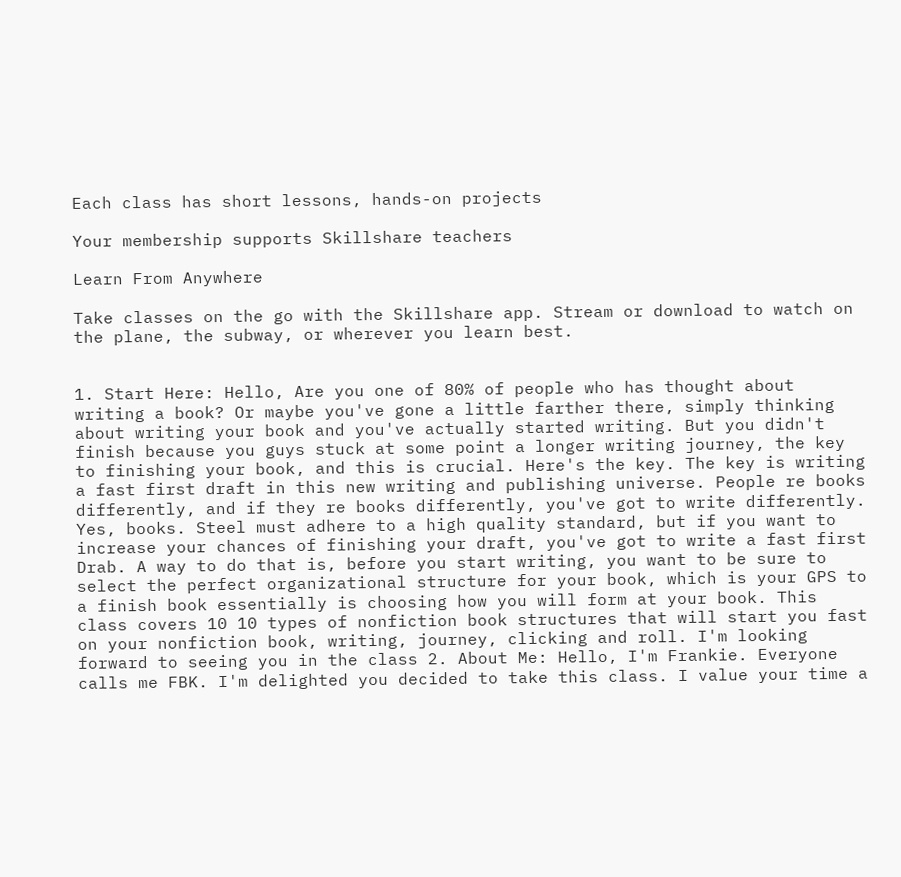Each class has short lessons, hands-on projects

Your membership supports Skillshare teachers

Learn From Anywhere

Take classes on the go with the Skillshare app. Stream or download to watch on the plane, the subway, or wherever you learn best.


1. Start Here: Hello, Are you one of 80% of people who has thought about writing a book? Or maybe you've gone a little farther there, simply thinking about writing your book and you've actually started writing. But you didn't finish because you guys stuck at some point a longer writing journey, the key to finishing your book, and this is crucial. Here's the key. The key is writing a fast first draft in this new writing and publishing universe. People re books differently, and if they re books differently, you've got to write differently. Yes, books. Steel must adhere to a high quality standard, but if you want to increase your chances of finishing your draft, you've got to write a fast first Drab. A way to do that is, before you start writing, you want to be sure to select the perfect organizational structure for your book, which is your GPS to a finish book essentially is choosing how you will form at your book. This class covers 10 10 types of nonfiction book structures that will start you fast on your nonfiction book, writing, journey, clicking and roll. I'm looking forward to seeing you in the class 2. About Me: Hello, I'm Frankie. Everyone calls me FBK. I'm delighted you decided to take this class. I value your time a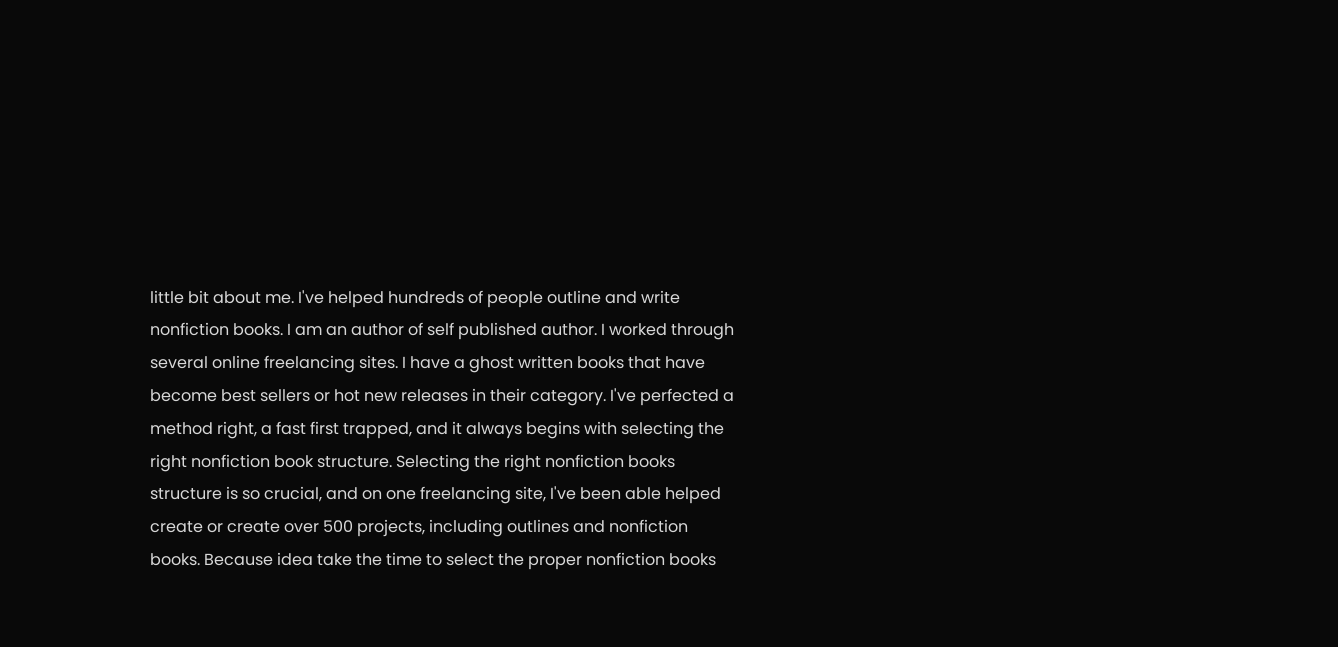little bit about me. I've helped hundreds of people outline and write nonfiction books. I am an author of self published author. I worked through several online freelancing sites. I have a ghost written books that have become best sellers or hot new releases in their category. I've perfected a method right, a fast first trapped, and it always begins with selecting the right nonfiction book structure. Selecting the right nonfiction books structure is so crucial, and on one freelancing site, I've been able helped create or create over 500 projects, including outlines and nonfiction books. Because idea take the time to select the proper nonfiction books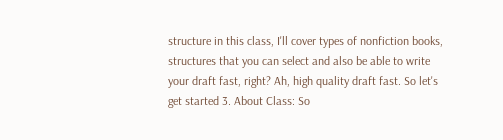structure in this class, I'll cover types of nonfiction books, structures that you can select and also be able to write your draft fast, right? Ah, high quality draft fast. So let's get started 3. About Class: So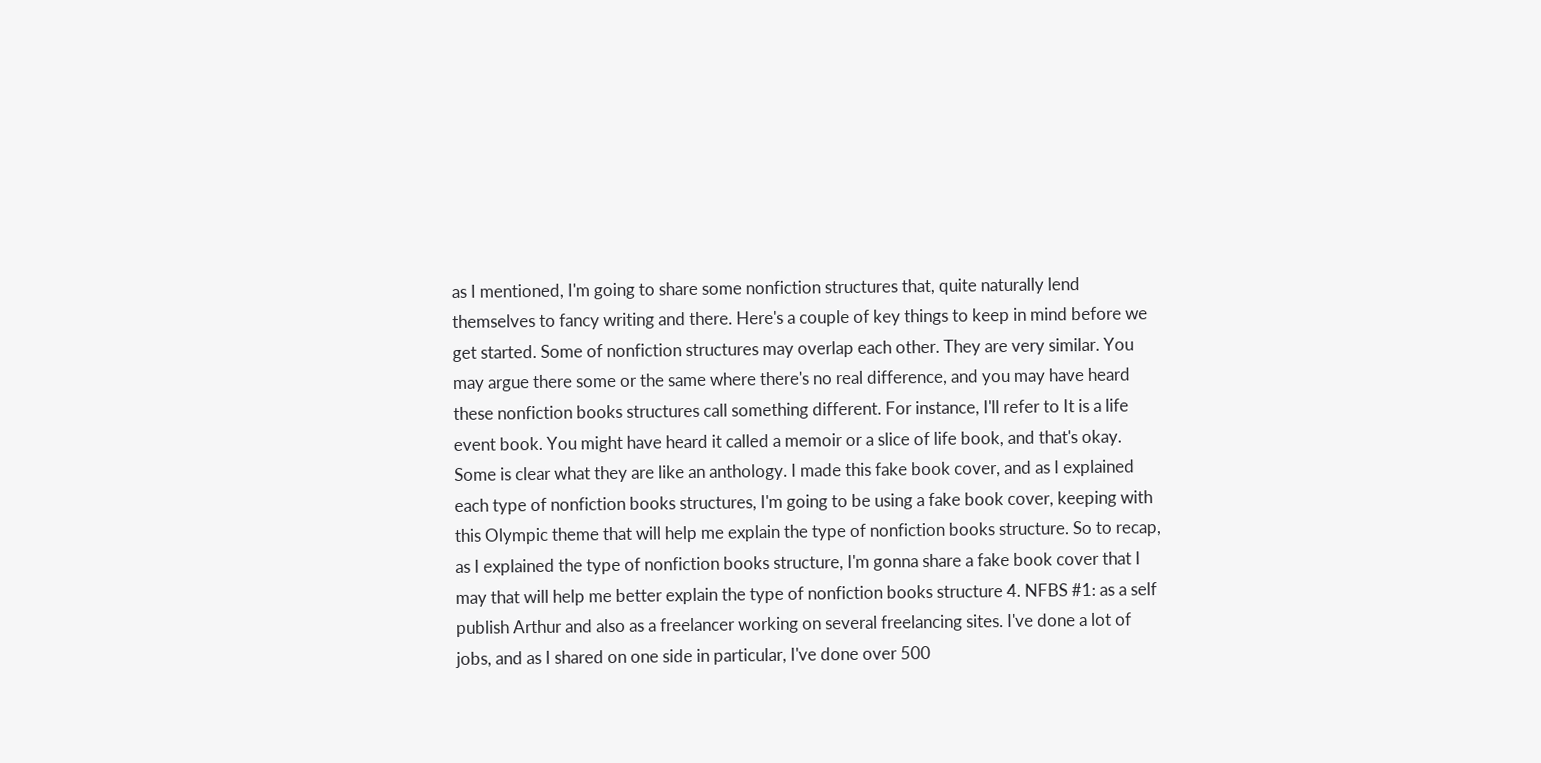as I mentioned, I'm going to share some nonfiction structures that, quite naturally lend themselves to fancy writing and there. Here's a couple of key things to keep in mind before we get started. Some of nonfiction structures may overlap each other. They are very similar. You may argue there some or the same where there's no real difference, and you may have heard these nonfiction books structures call something different. For instance, I'll refer to It is a life event book. You might have heard it called a memoir or a slice of life book, and that's okay. Some is clear what they are like an anthology. I made this fake book cover, and as I explained each type of nonfiction books structures, I'm going to be using a fake book cover, keeping with this Olympic theme that will help me explain the type of nonfiction books structure. So to recap, as I explained the type of nonfiction books structure, I'm gonna share a fake book cover that I may that will help me better explain the type of nonfiction books structure 4. NFBS #1: as a self publish Arthur and also as a freelancer working on several freelancing sites. I've done a lot of jobs, and as I shared on one side in particular, I've done over 500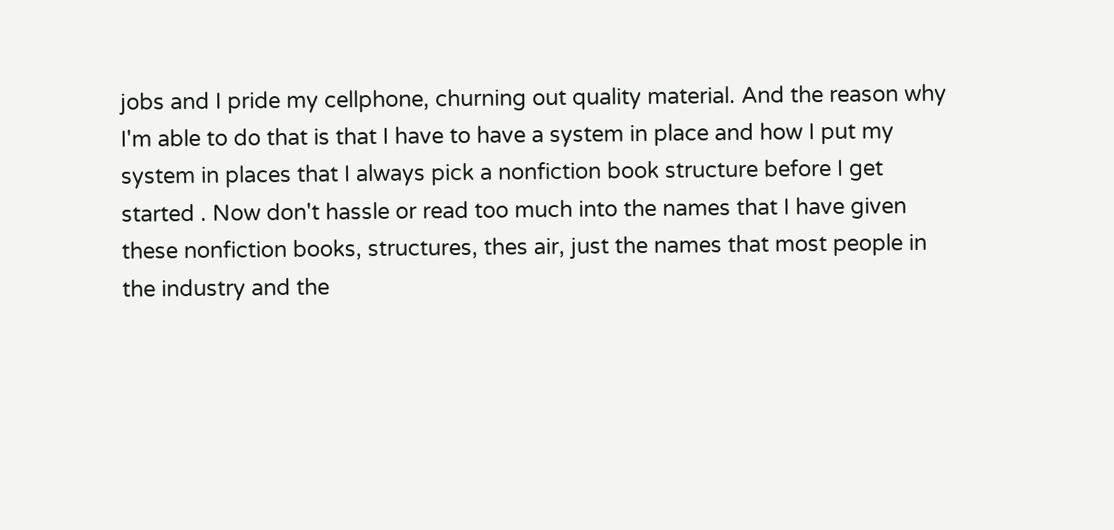jobs and I pride my cellphone, churning out quality material. And the reason why I'm able to do that is that I have to have a system in place and how I put my system in places that I always pick a nonfiction book structure before I get started . Now don't hassle or read too much into the names that I have given these nonfiction books, structures, thes air, just the names that most people in the industry and the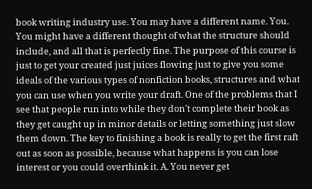book writing industry use. You may have a different name. You. You might have a different thought of what the structure should include, and all that is perfectly fine. The purpose of this course is just to get your created just juices flowing just to give you some ideals of the various types of nonfiction books, structures and what you can use when you write your draft. One of the problems that I see that people run into while they don't complete their book as they get caught up in minor details or letting something just slow them down. The key to finishing a book is really to get the first raft out as soon as possible, because what happens is you can lose interest or you could overthink it. A. You never get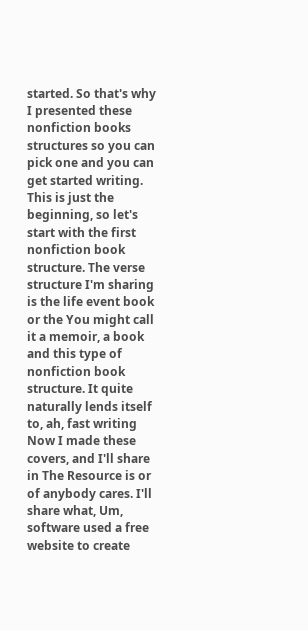started. So that's why I presented these nonfiction books structures so you can pick one and you can get started writing. This is just the beginning, so let's start with the first nonfiction book structure. The verse structure I'm sharing is the life event book or the You might call it a memoir, a book and this type of nonfiction book structure. It quite naturally lends itself to, ah, fast writing Now I made these covers, and I'll share in The Resource is or of anybody cares. I'll share what, Um, software used a free website to create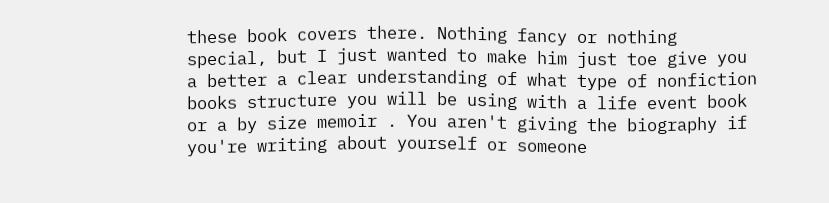these book covers there. Nothing fancy or nothing special, but I just wanted to make him just toe give you a better a clear understanding of what type of nonfiction books structure you will be using with a life event book or a by size memoir . You aren't giving the biography if you're writing about yourself or someone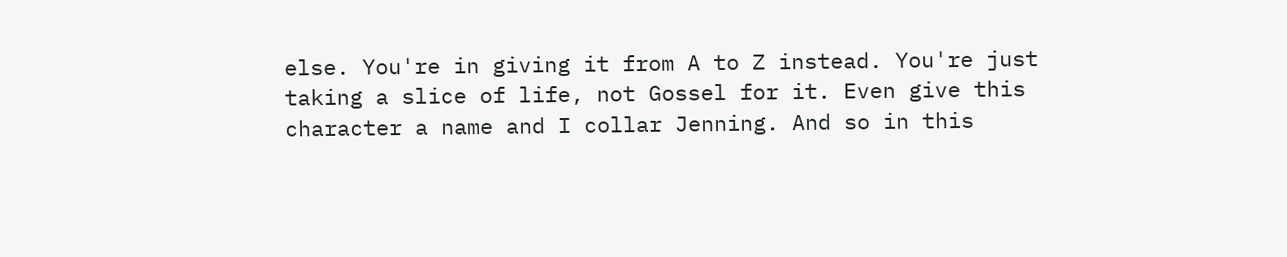else. You're in giving it from A to Z instead. You're just taking a slice of life, not Gossel for it. Even give this character a name and I collar Jenning. And so in this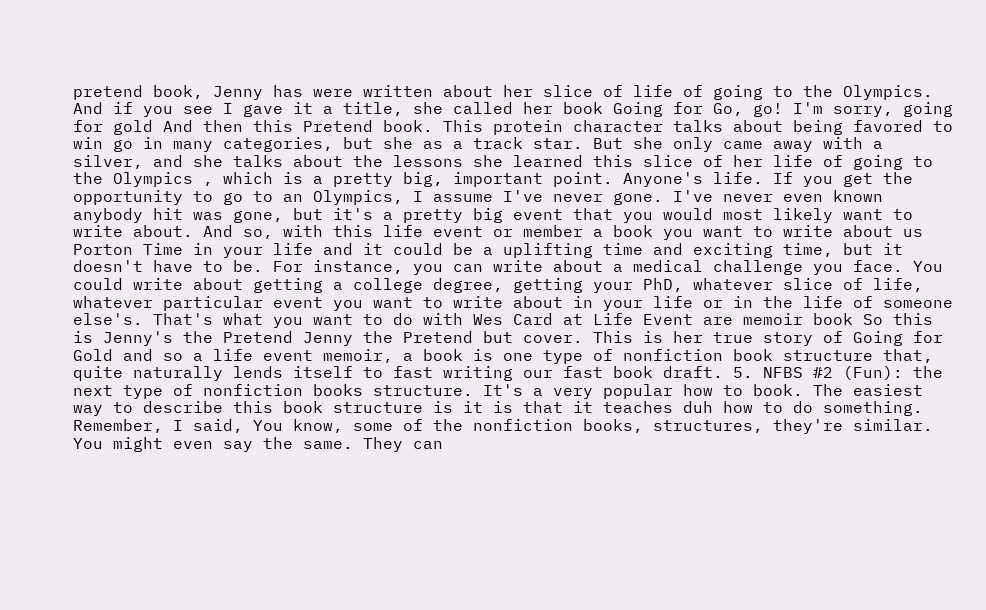pretend book, Jenny has were written about her slice of life of going to the Olympics. And if you see I gave it a title, she called her book Going for Go, go! I'm sorry, going for gold And then this Pretend book. This protein character talks about being favored to win go in many categories, but she as a track star. But she only came away with a silver, and she talks about the lessons she learned this slice of her life of going to the Olympics , which is a pretty big, important point. Anyone's life. If you get the opportunity to go to an Olympics, I assume I've never gone. I've never even known anybody hit was gone, but it's a pretty big event that you would most likely want to write about. And so, with this life event or member a book you want to write about us Porton Time in your life and it could be a uplifting time and exciting time, but it doesn't have to be. For instance, you can write about a medical challenge you face. You could write about getting a college degree, getting your PhD, whatever slice of life, whatever particular event you want to write about in your life or in the life of someone else's. That's what you want to do with Wes Card at Life Event are memoir book So this is Jenny's the Pretend Jenny the Pretend but cover. This is her true story of Going for Gold and so a life event memoir, a book is one type of nonfiction book structure that, quite naturally lends itself to fast writing our fast book draft. 5. NFBS #2 (Fun): the next type of nonfiction books structure. It's a very popular how to book. The easiest way to describe this book structure is it is that it teaches duh how to do something. Remember, I said, You know, some of the nonfiction books, structures, they're similar. You might even say the same. They can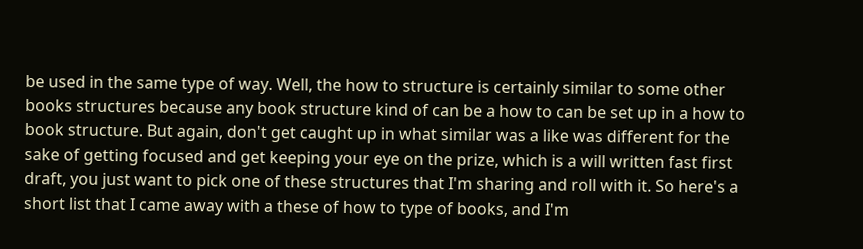be used in the same type of way. Well, the how to structure is certainly similar to some other books structures because any book structure kind of can be a how to can be set up in a how to book structure. But again, don't get caught up in what similar was a like was different for the sake of getting focused and get keeping your eye on the prize, which is a will written fast first draft, you just want to pick one of these structures that I'm sharing and roll with it. So here's a short list that I came away with a these of how to type of books, and I'm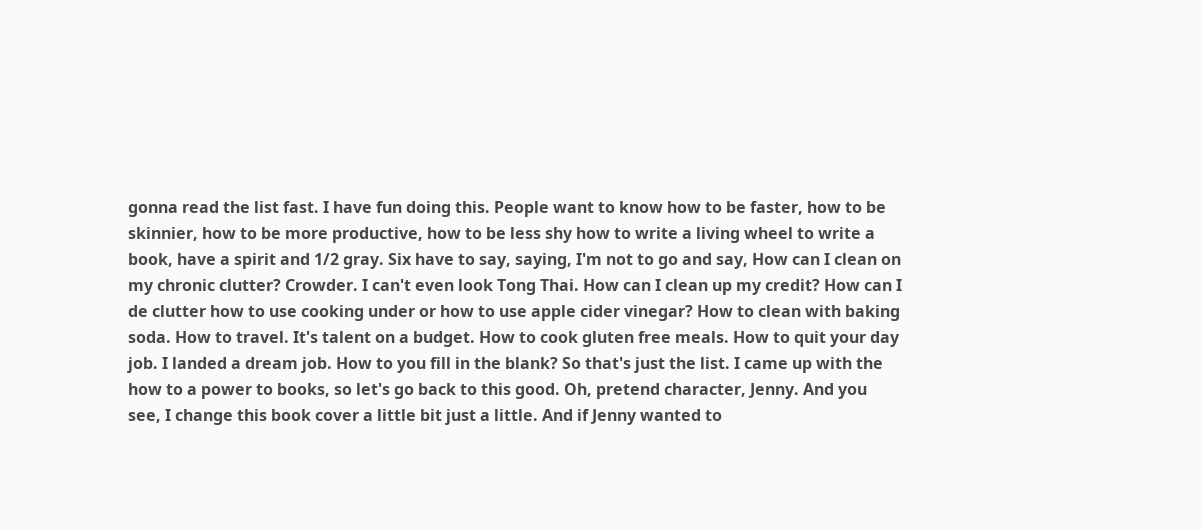gonna read the list fast. I have fun doing this. People want to know how to be faster, how to be skinnier, how to be more productive, how to be less shy how to write a living wheel to write a book, have a spirit and 1/2 gray. Six have to say, saying, I'm not to go and say, How can I clean on my chronic clutter? Crowder. I can't even look Tong Thai. How can I clean up my credit? How can I de clutter how to use cooking under or how to use apple cider vinegar? How to clean with baking soda. How to travel. It's talent on a budget. How to cook gluten free meals. How to quit your day job. I landed a dream job. How to you fill in the blank? So that's just the list. I came up with the how to a power to books, so let's go back to this good. Oh, pretend character, Jenny. And you see, I change this book cover a little bit just a little. And if Jenny wanted to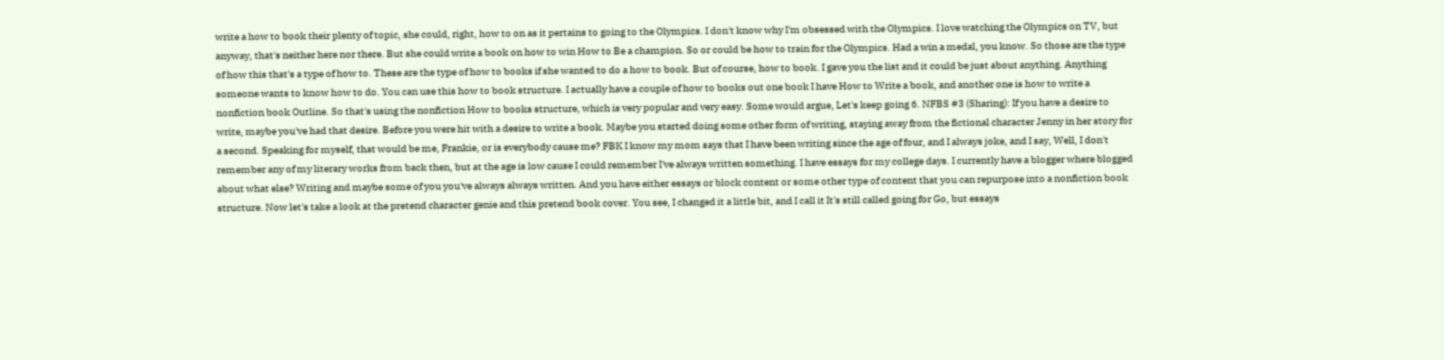write a how to book their plenty of topic, she could, right, how to on as it pertains to going to the Olympics. I don't know why I'm obsessed with the Olympics. I love watching the Olympics on TV, but anyway, that's neither here nor there. But she could write a book on how to win How to Be a champion. So or could be how to train for the Olympics. Had a win a medal, you know. So those are the type of how this that's a type of how to. These are the type of how to books if she wanted to do a how to book. But of course, how to book. I gave you the list and it could be just about anything. Anything someone wants to know how to do. You can use this how to book structure. I actually have a couple of how to books out one book I have How to Write a book, and another one is how to write a nonfiction book Outline. So that's using the nonfiction How to books structure, which is very popular and very easy. Some would argue, Let's keep going 6. NFBS #3 (Sharing): If you have a desire to write, maybe you've had that desire. Before you were hit with a desire to write a book. Maybe you started doing some other form of writing, staying away from the fictional character Jenny in her story for a second. Speaking for myself, that would be me, Frankie, or is everybody cause me? FBK I know my mom says that I have been writing since the age of four, and I always joke, and I say, Well, I don't remember any of my literary works from back then, but at the age is low cause I could remember I've always written something. I have essays for my college days. I currently have a blogger where blogged about what else? Writing and maybe some of you you've always always written. And you have either essays or block content or some other type of content that you can repurpose into a nonfiction book structure. Now let's take a look at the pretend character genie and this pretend book cover. You see, I changed it a little bit, and I call it It's still called going for Go, but essays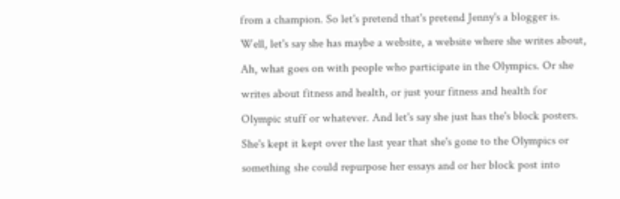from a champion. So let's pretend that's pretend Jenny's a blogger is. Well, let's say she has maybe a website, a website where she writes about, Ah, what goes on with people who participate in the Olympics. Or she writes about fitness and health, or just your fitness and health for Olympic stuff or whatever. And let's say she just has the's block posters. She's kept it kept over the last year that she's gone to the Olympics or something she could repurpose her essays and or her block post into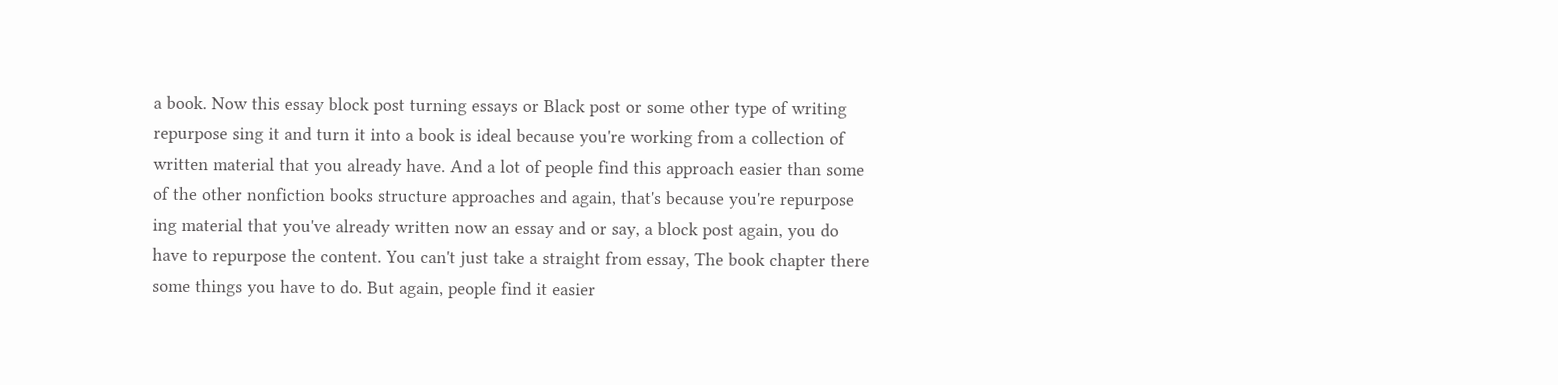a book. Now this essay block post turning essays or Black post or some other type of writing repurpose sing it and turn it into a book is ideal because you're working from a collection of written material that you already have. And a lot of people find this approach easier than some of the other nonfiction books structure approaches and again, that's because you're repurpose ing material that you've already written now an essay and or say, a block post again, you do have to repurpose the content. You can't just take a straight from essay, The book chapter there some things you have to do. But again, people find it easier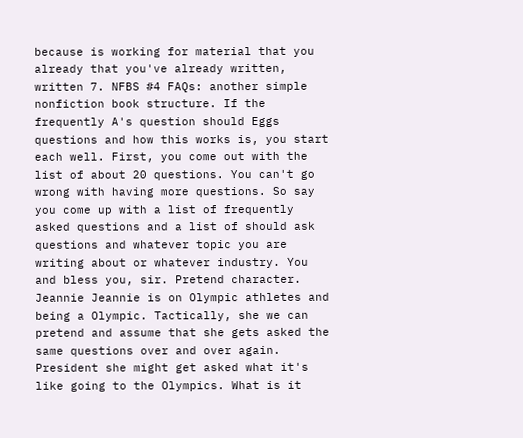because is working for material that you already that you've already written, written 7. NFBS #4 FAQs: another simple nonfiction book structure. If the frequently A's question should Eggs questions and how this works is, you start each well. First, you come out with the list of about 20 questions. You can't go wrong with having more questions. So say you come up with a list of frequently asked questions and a list of should ask questions and whatever topic you are writing about or whatever industry. You and bless you, sir. Pretend character. Jeannie Jeannie is on Olympic athletes and being a Olympic. Tactically, she we can pretend and assume that she gets asked the same questions over and over again. President she might get asked what it's like going to the Olympics. What is it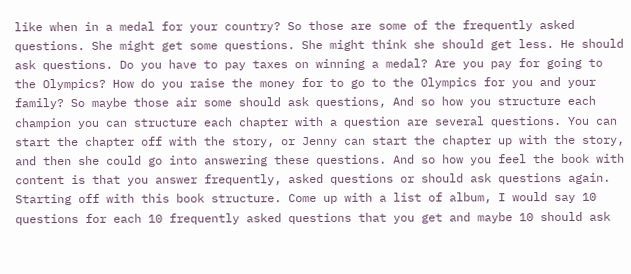like when in a medal for your country? So those are some of the frequently asked questions. She might get some questions. She might think she should get less. He should ask questions. Do you have to pay taxes on winning a medal? Are you pay for going to the Olympics? How do you raise the money for to go to the Olympics for you and your family? So maybe those air some should ask questions, And so how you structure each champion you can structure each chapter with a question are several questions. You can start the chapter off with the story, or Jenny can start the chapter up with the story, and then she could go into answering these questions. And so how you feel the book with content is that you answer frequently, asked questions or should ask questions again. Starting off with this book structure. Come up with a list of album, I would say 10 questions for each 10 frequently asked questions that you get and maybe 10 should ask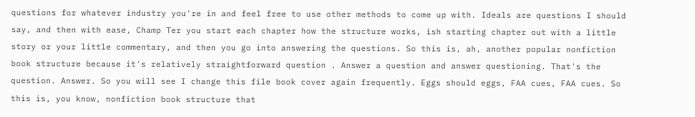questions for whatever industry you're in and feel free to use other methods to come up with. Ideals are questions I should say, and then with ease, Champ Ter you start each chapter how the structure works, ish starting chapter out with a little story or your little commentary, and then you go into answering the questions. So this is, ah, another popular nonfiction book structure because it's relatively straightforward question . Answer a question and answer questioning. That's the question. Answer. So you will see I change this file book cover again frequently. Eggs should eggs, FAA cues, FAA cues. So this is, you know, nonfiction book structure that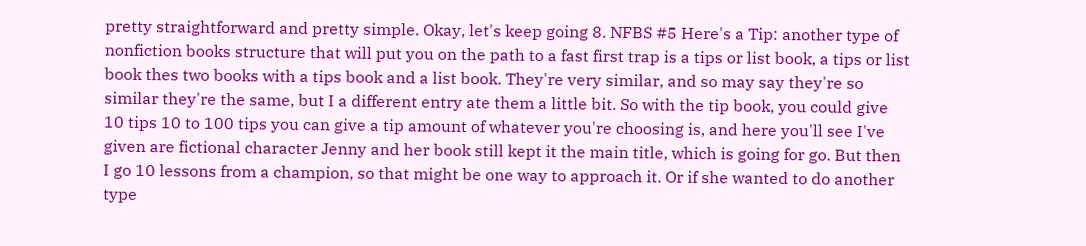pretty straightforward and pretty simple. Okay, let's keep going 8. NFBS #5 Here's a Tip: another type of nonfiction books structure that will put you on the path to a fast first trap is a tips or list book, a tips or list book thes two books with a tips book and a list book. They're very similar, and so may say they're so similar they're the same, but I a different entry ate them a little bit. So with the tip book, you could give 10 tips 10 to 100 tips you can give a tip amount of whatever you're choosing is, and here you'll see I've given are fictional character Jenny and her book still kept it the main title, which is going for go. But then I go 10 lessons from a champion, so that might be one way to approach it. Or if she wanted to do another type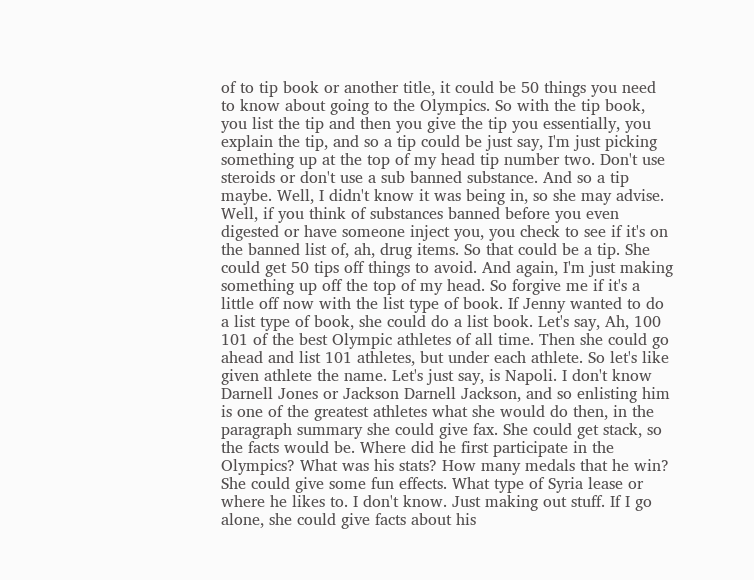of to tip book or another title, it could be 50 things you need to know about going to the Olympics. So with the tip book, you list the tip and then you give the tip you essentially, you explain the tip, and so a tip could be just say, I'm just picking something up at the top of my head tip number two. Don't use steroids or don't use a sub banned substance. And so a tip maybe. Well, I didn't know it was being in, so she may advise. Well, if you think of substances banned before you even digested or have someone inject you, you check to see if it's on the banned list of, ah, drug items. So that could be a tip. She could get 50 tips off things to avoid. And again, I'm just making something up off the top of my head. So forgive me if it's a little off now with the list type of book. If Jenny wanted to do a list type of book, she could do a list book. Let's say, Ah, 100 101 of the best Olympic athletes of all time. Then she could go ahead and list 101 athletes, but under each athlete. So let's like given athlete the name. Let's just say, is Napoli. I don't know Darnell Jones or Jackson Darnell Jackson, and so enlisting him is one of the greatest athletes what she would do then, in the paragraph summary she could give fax. She could get stack, so the facts would be. Where did he first participate in the Olympics? What was his stats? How many medals that he win? She could give some fun effects. What type of Syria lease or where he likes to. I don't know. Just making out stuff. If I go alone, she could give facts about his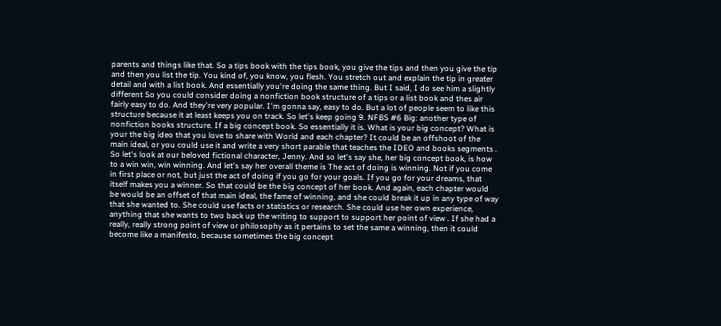parents and things like that. So a tips book with the tips book, you give the tips and then you give the tip and then you list the tip. You kind of, you know, you flesh. You stretch out and explain the tip in greater detail and with a list book. And essentially you're doing the same thing. But I said, I do see him a slightly different So you could consider doing a nonfiction book structure of a tips or a list book and thes air fairly easy to do. And they're very popular. I'm gonna say, easy to do. But a lot of people seem to like this structure because it at least keeps you on track. So let's keep going 9. NFBS #6 Big: another type of nonfiction books structure. If a big concept book. So essentially it is. What is your big concept? What is your the big ideo that you love to share with World and each chapter? It could be an offshoot of the main ideal, or you could use it and write a very short parable that teaches the IDEO and books segments . So let's look at our beloved fictional character, Jenny. And so let's say she, her big concept book, is how to a win win, win winning. And let's say her overall theme is The act of doing is winning. Not if you come in first place or not, but just the act of doing if you go for your goals. If you go for your dreams, that itself makes you a winner. So that could be the big concept of her book. And again, each chapter would be would be an offset of that main ideal, the fame of winning, and she could break it up in any type of way that she wanted to. She could use facts or statistics or research. She could use her own experience, anything that she wants to two back up the writing to support to support her point of view . If she had a really, really strong point of view or philosophy as it pertains to set the same a winning, then it could become like a manifesto, because sometimes the big concept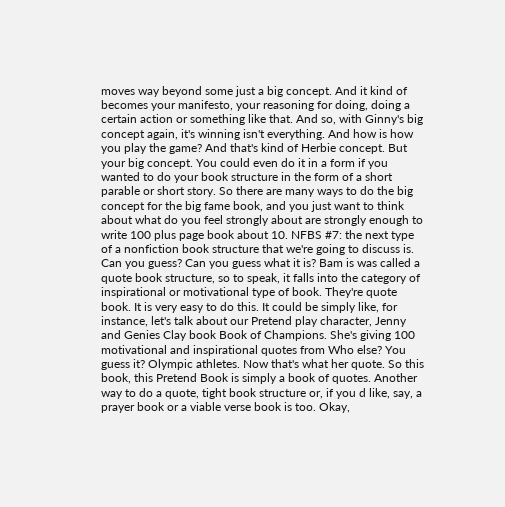moves way beyond some just a big concept. And it kind of becomes your manifesto, your reasoning for doing, doing a certain action or something like that. And so, with Ginny's big concept again, it's winning isn't everything. And how is how you play the game? And that's kind of Herbie concept. But your big concept. You could even do it in a form if you wanted to do your book structure in the form of a short parable or short story. So there are many ways to do the big concept for the big fame book, and you just want to think about what do you feel strongly about are strongly enough to write 100 plus page book about 10. NFBS #7: the next type of a nonfiction book structure that we're going to discuss is. Can you guess? Can you guess what it is? Bam is was called a quote book structure, so to speak, it falls into the category of inspirational or motivational type of book. They're quote book. It is very easy to do this. It could be simply like, for instance, let's talk about our Pretend play character, Jenny and Genies Clay book Book of Champions. She's giving 100 motivational and inspirational quotes from Who else? You guess it? Olympic athletes. Now that's what her quote. So this book, this Pretend Book is simply a book of quotes. Another way to do a quote, tight book structure or, if you d like, say, a prayer book or a viable verse book is too. Okay,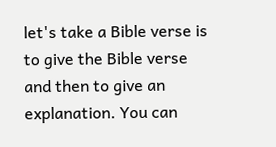let's take a Bible verse is to give the Bible verse and then to give an explanation. You can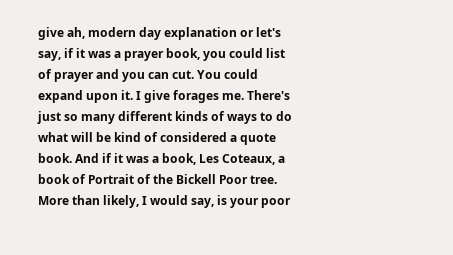give ah, modern day explanation or let's say, if it was a prayer book, you could list of prayer and you can cut. You could expand upon it. I give forages me. There's just so many different kinds of ways to do what will be kind of considered a quote book. And if it was a book, Les Coteaux, a book of Portrait of the Bickell Poor tree. More than likely, I would say, is your poor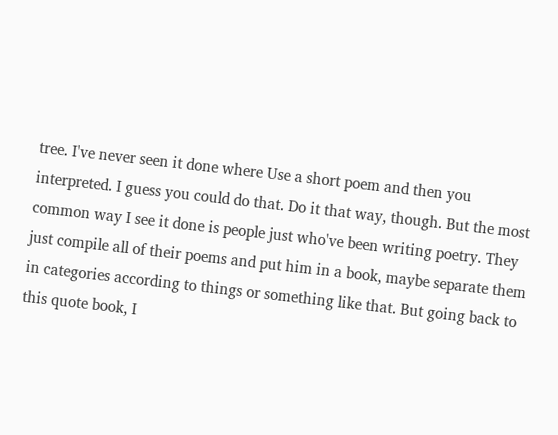tree. I've never seen it done where Use a short poem and then you interpreted. I guess you could do that. Do it that way, though. But the most common way I see it done is people just who've been writing poetry. They just compile all of their poems and put him in a book, maybe separate them in categories according to things or something like that. But going back to this quote book, I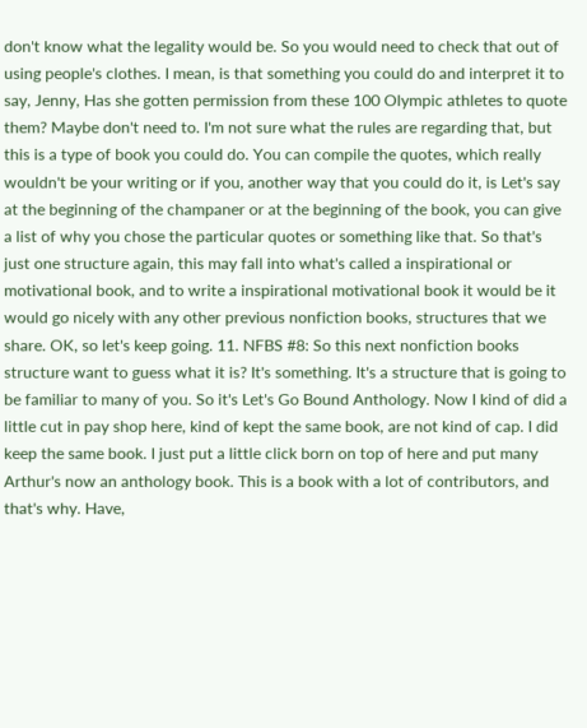don't know what the legality would be. So you would need to check that out of using people's clothes. I mean, is that something you could do and interpret it to say, Jenny, Has she gotten permission from these 100 Olympic athletes to quote them? Maybe don't need to. I'm not sure what the rules are regarding that, but this is a type of book you could do. You can compile the quotes, which really wouldn't be your writing or if you, another way that you could do it, is Let's say at the beginning of the champaner or at the beginning of the book, you can give a list of why you chose the particular quotes or something like that. So that's just one structure again, this may fall into what's called a inspirational or motivational book, and to write a inspirational motivational book it would be it would go nicely with any other previous nonfiction books, structures that we share. OK, so let's keep going. 11. NFBS #8: So this next nonfiction books structure want to guess what it is? It's something. It's a structure that is going to be familiar to many of you. So it's Let's Go Bound Anthology. Now I kind of did a little cut in pay shop here, kind of kept the same book, are not kind of cap. I did keep the same book. I just put a little click born on top of here and put many Arthur's now an anthology book. This is a book with a lot of contributors, and that's why. Have,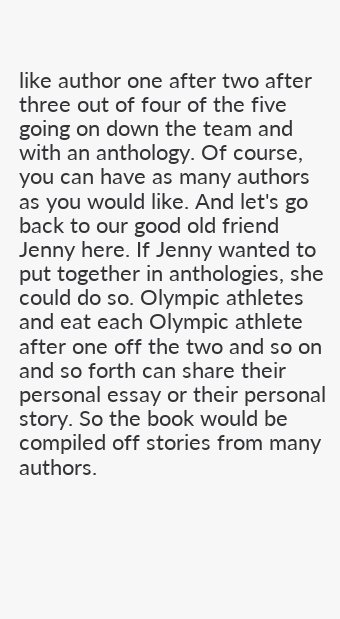like author one after two after three out of four of the five going on down the team and with an anthology. Of course, you can have as many authors as you would like. And let's go back to our good old friend Jenny here. If Jenny wanted to put together in anthologies, she could do so. Olympic athletes and eat each Olympic athlete after one off the two and so on and so forth can share their personal essay or their personal story. So the book would be compiled off stories from many authors.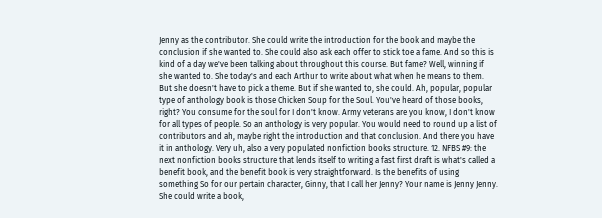Jenny as the contributor. She could write the introduction for the book and maybe the conclusion if she wanted to. She could also ask each offer to stick toe a fame. And so this is kind of a day we've been talking about throughout this course. But fame? Well, winning if she wanted to. She today's and each Arthur to write about what when he means to them. But she doesn't have to pick a theme. But if she wanted to, she could. Ah, popular, popular type of anthology book is those Chicken Soup for the Soul. You've heard of those books, right? You consume for the soul for I don't know. Army veterans are you know, I don't know for all types of people. So an anthology is very popular. You would need to round up a list of contributors and ah, maybe right the introduction and that conclusion. And there you have it in anthology. Very uh, also a very populated nonfiction books structure. 12. NFBS #9: the next nonfiction books structure that lends itself to writing a fast first draft is what's called a benefit book, and the benefit book is very straightforward. Is the benefits of using something So for our pertain character, Ginny, that I call her Jenny? Your name is Jenny Jenny. She could write a book,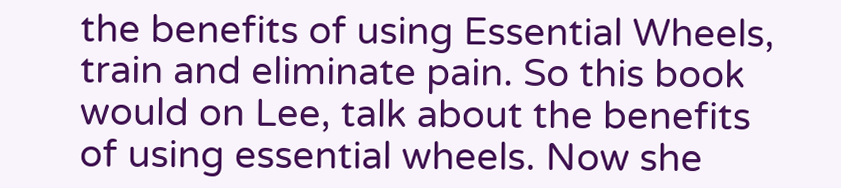the benefits of using Essential Wheels, train and eliminate pain. So this book would on Lee, talk about the benefits of using essential wheels. Now she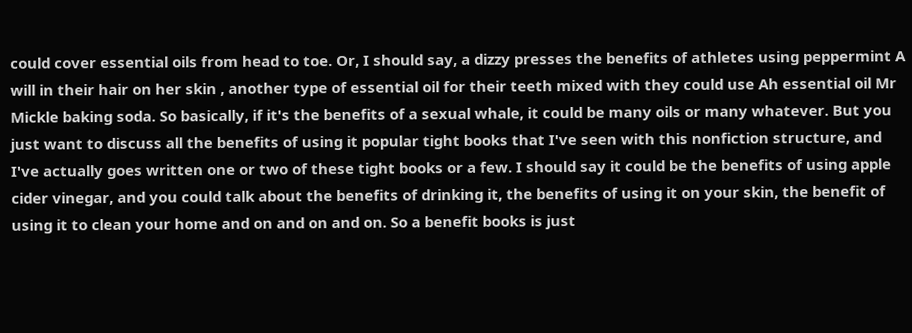could cover essential oils from head to toe. Or, I should say, a dizzy presses the benefits of athletes using peppermint A will in their hair on her skin , another type of essential oil for their teeth mixed with they could use Ah essential oil Mr Mickle baking soda. So basically, if it's the benefits of a sexual whale, it could be many oils or many whatever. But you just want to discuss all the benefits of using it popular tight books that I've seen with this nonfiction structure, and I've actually goes written one or two of these tight books or a few. I should say it could be the benefits of using apple cider vinegar, and you could talk about the benefits of drinking it, the benefits of using it on your skin, the benefit of using it to clean your home and on and on and on. So a benefit books is just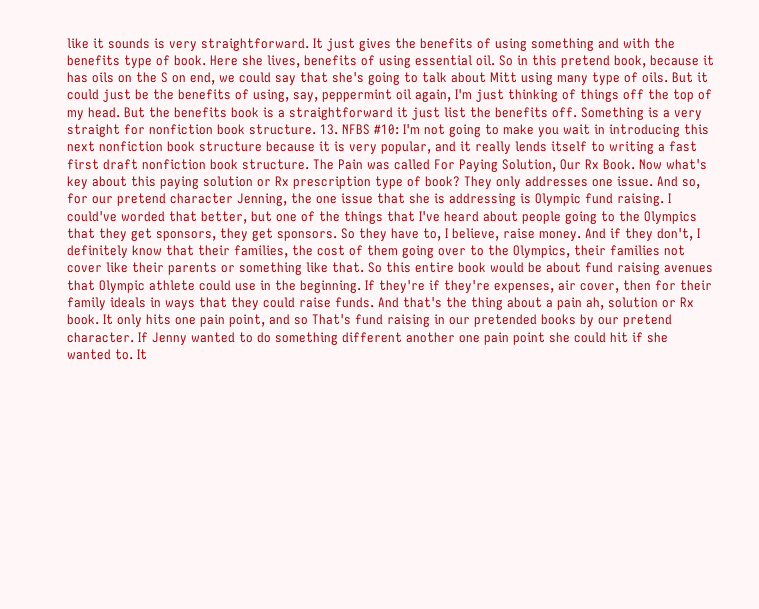like it sounds is very straightforward. It just gives the benefits of using something and with the benefits type of book. Here she lives, benefits of using essential oil. So in this pretend book, because it has oils on the S on end, we could say that she's going to talk about Mitt using many type of oils. But it could just be the benefits of using, say, peppermint oil again, I'm just thinking of things off the top of my head. But the benefits book is a straightforward it just list the benefits off. Something is a very straight for nonfiction book structure. 13. NFBS #10: I'm not going to make you wait in introducing this next nonfiction book structure because it is very popular, and it really lends itself to writing a fast first draft nonfiction book structure. The Pain was called For Paying Solution, Our Rx Book. Now what's key about this paying solution or Rx prescription type of book? They only addresses one issue. And so, for our pretend character Jenning, the one issue that she is addressing is Olympic fund raising. I could've worded that better, but one of the things that I've heard about people going to the Olympics that they get sponsors, they get sponsors. So they have to, I believe, raise money. And if they don't, I definitely know that their families, the cost of them going over to the Olympics, their families not cover like their parents or something like that. So this entire book would be about fund raising avenues that Olympic athlete could use in the beginning. If they're if they're expenses, air cover, then for their family ideals in ways that they could raise funds. And that's the thing about a pain ah, solution or Rx book. It only hits one pain point, and so That's fund raising in our pretended books by our pretend character. If Jenny wanted to do something different another one pain point she could hit if she wanted to. It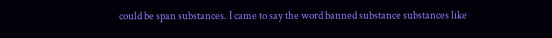could be span substances. I came to say the word banned substance substances like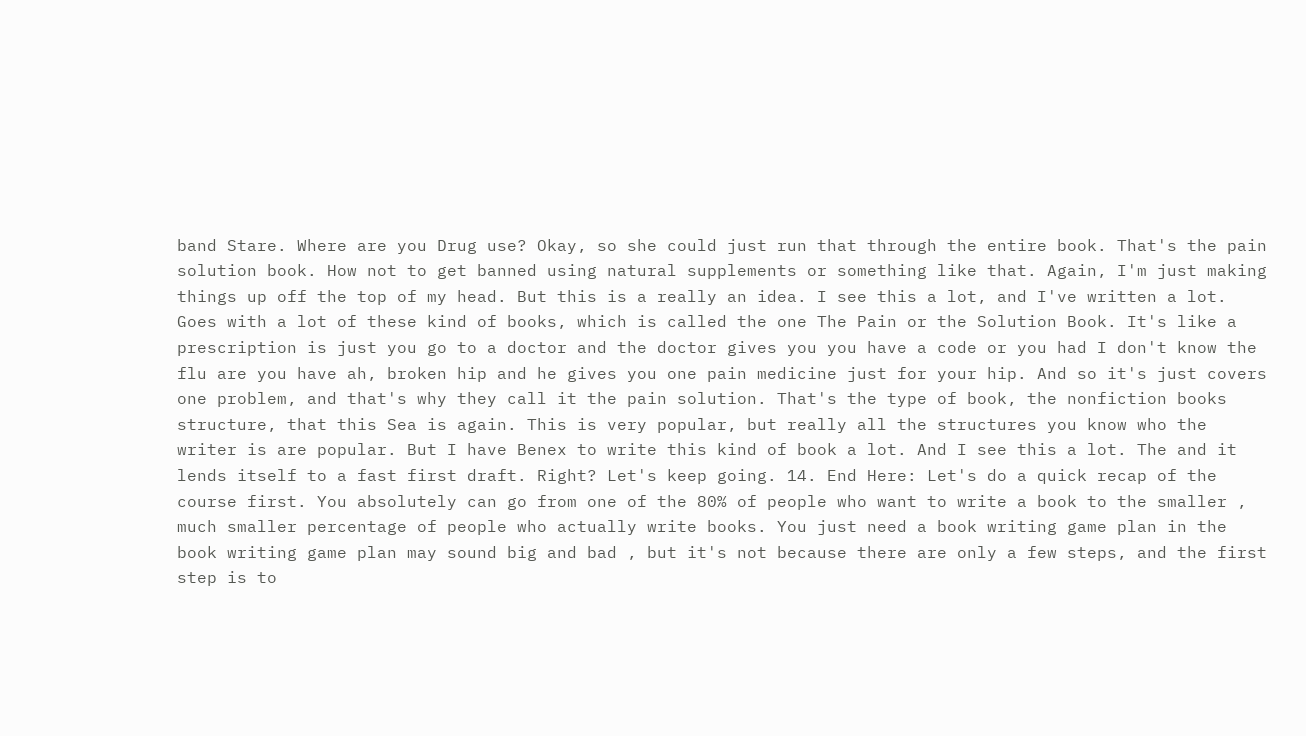band Stare. Where are you Drug use? Okay, so she could just run that through the entire book. That's the pain solution book. How not to get banned using natural supplements or something like that. Again, I'm just making things up off the top of my head. But this is a really an idea. I see this a lot, and I've written a lot. Goes with a lot of these kind of books, which is called the one The Pain or the Solution Book. It's like a prescription is just you go to a doctor and the doctor gives you you have a code or you had I don't know the flu are you have ah, broken hip and he gives you one pain medicine just for your hip. And so it's just covers one problem, and that's why they call it the pain solution. That's the type of book, the nonfiction books structure, that this Sea is again. This is very popular, but really all the structures you know who the writer is are popular. But I have Benex to write this kind of book a lot. And I see this a lot. The and it lends itself to a fast first draft. Right? Let's keep going. 14. End Here: Let's do a quick recap of the course first. You absolutely can go from one of the 80% of people who want to write a book to the smaller , much smaller percentage of people who actually write books. You just need a book writing game plan in the book writing game plan may sound big and bad , but it's not because there are only a few steps, and the first step is to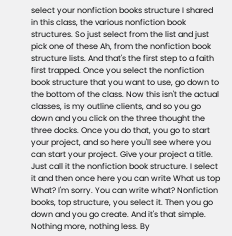select your nonfiction books structure I shared in this class, the various nonfiction book structures. So just select from the list and just pick one of these Ah, from the nonfiction book structure lists. And that's the first step to a faith first trapped. Once you select the nonfiction book structure that you want to use, go down to the bottom of the class. Now this isn't the actual classes, is my outline clients, and so you go down and you click on the three thought the three docks. Once you do that, you go to start your project, and so here you'll see where you can start your project. Give your project a title. Just call it the nonfiction book structure. I select it and then once here you can write What us top What? I'm sorry. You can write what? Nonfiction books, top structure, you select it. Then you go down and you go create. And it's that simple. Nothing more, nothing less. By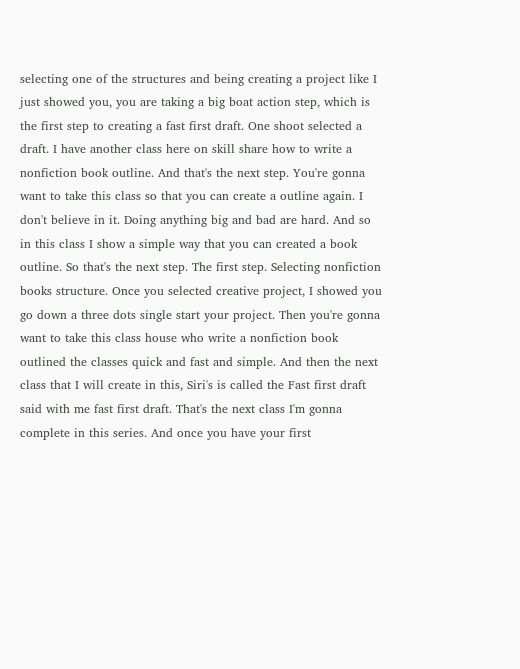selecting one of the structures and being creating a project like I just showed you, you are taking a big boat action step, which is the first step to creating a fast first draft. One shoot selected a draft. I have another class here on skill share how to write a nonfiction book outline. And that's the next step. You're gonna want to take this class so that you can create a outline again. I don't believe in it. Doing anything big and bad are hard. And so in this class I show a simple way that you can created a book outline. So that's the next step. The first step. Selecting nonfiction books structure. Once you selected creative project, I showed you go down a three dots single start your project. Then you're gonna want to take this class house who write a nonfiction book outlined the classes quick and fast and simple. And then the next class that I will create in this, Siri's is called the Fast first draft said with me fast first draft. That's the next class I'm gonna complete in this series. And once you have your first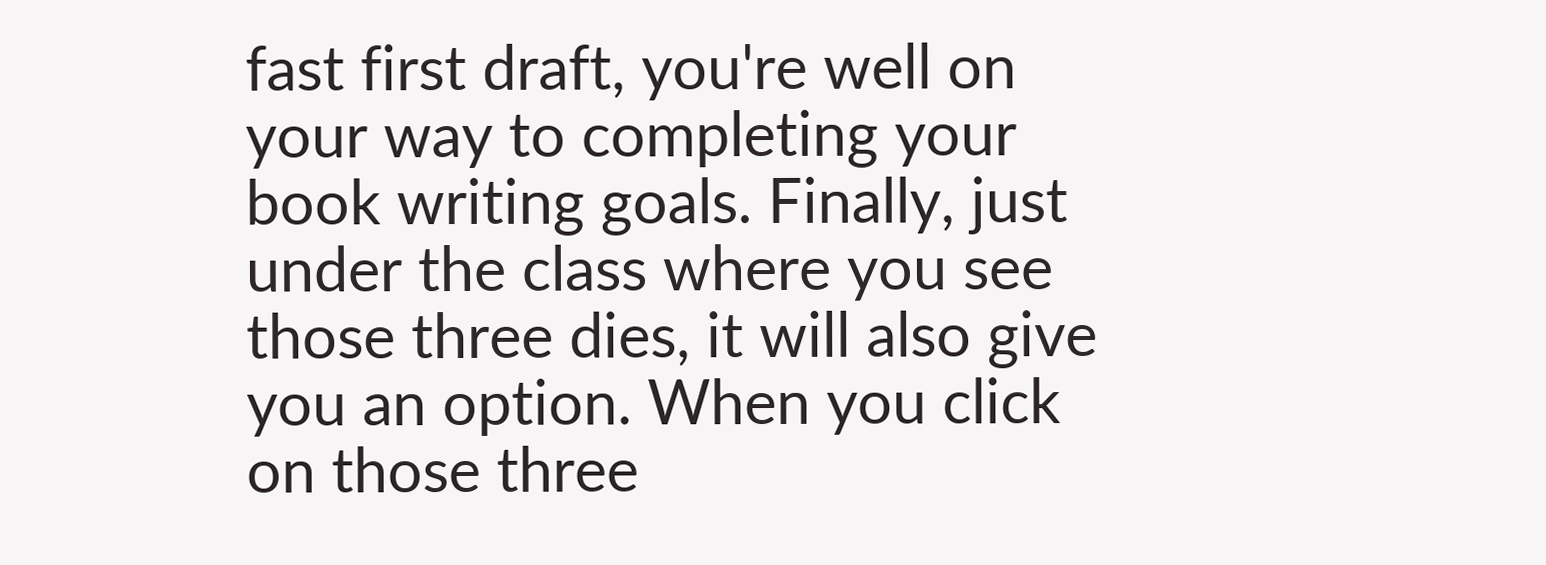fast first draft, you're well on your way to completing your book writing goals. Finally, just under the class where you see those three dies, it will also give you an option. When you click on those three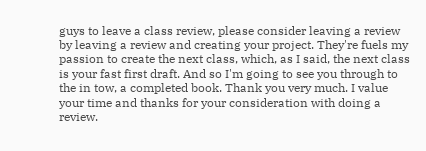guys to leave a class review, please consider leaving a review by leaving a review and creating your project. They're fuels my passion to create the next class, which, as I said, the next class is your fast first draft. And so I'm going to see you through to the in tow, a completed book. Thank you very much. I value your time and thanks for your consideration with doing a review.